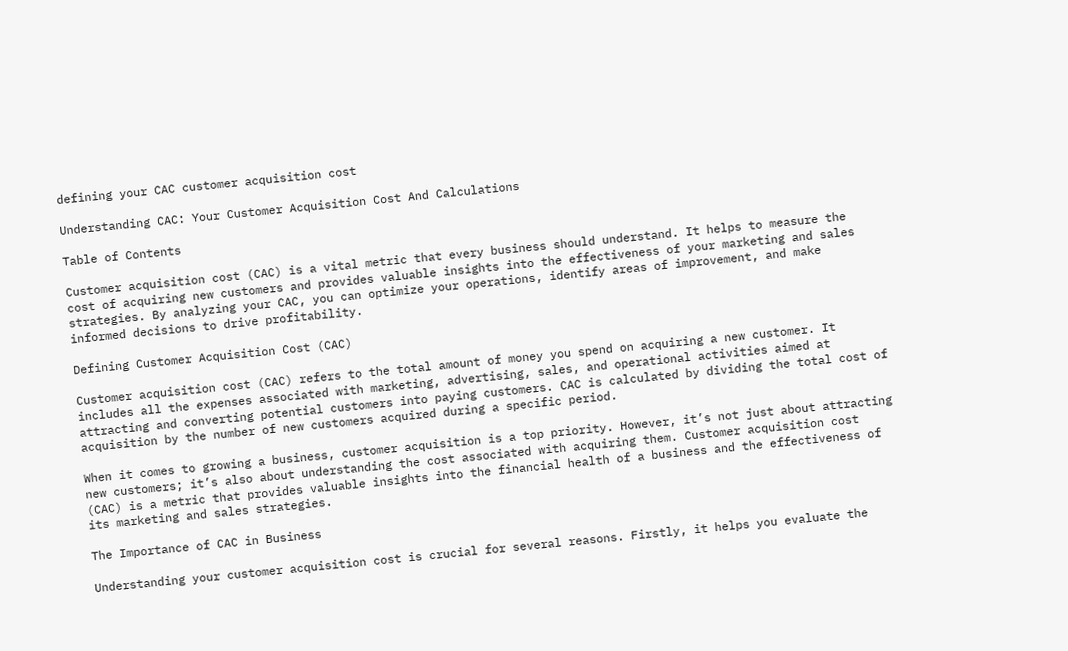defining your CAC customer acquisition cost

Understanding CAC: Your Customer Acquisition Cost And Calculations

Table of Contents

Customer acquisition cost (CAC) is a vital metric that every business should understand. It helps to measure the cost of acquiring new customers and provides valuable insights into the effectiveness of your marketing and sales strategies. By analyzing your CAC, you can optimize your operations, identify areas of improvement, and make informed decisions to drive profitability.

Defining Customer Acquisition Cost (CAC)

Customer acquisition cost (CAC) refers to the total amount of money you spend on acquiring a new customer. It includes all the expenses associated with marketing, advertising, sales, and operational activities aimed at attracting and converting potential customers into paying customers. CAC is calculated by dividing the total cost of acquisition by the number of new customers acquired during a specific period.

When it comes to growing a business, customer acquisition is a top priority. However, it’s not just about attracting new customers; it’s also about understanding the cost associated with acquiring them. Customer acquisition cost (CAC) is a metric that provides valuable insights into the financial health of a business and the effectiveness of its marketing and sales strategies.

The Importance of CAC in Business

Understanding your customer acquisition cost is crucial for several reasons. Firstly, it helps you evaluate the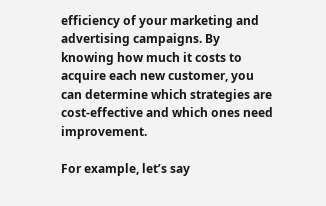efficiency of your marketing and advertising campaigns. By knowing how much it costs to acquire each new customer, you can determine which strategies are cost-effective and which ones need improvement.

For example, let’s say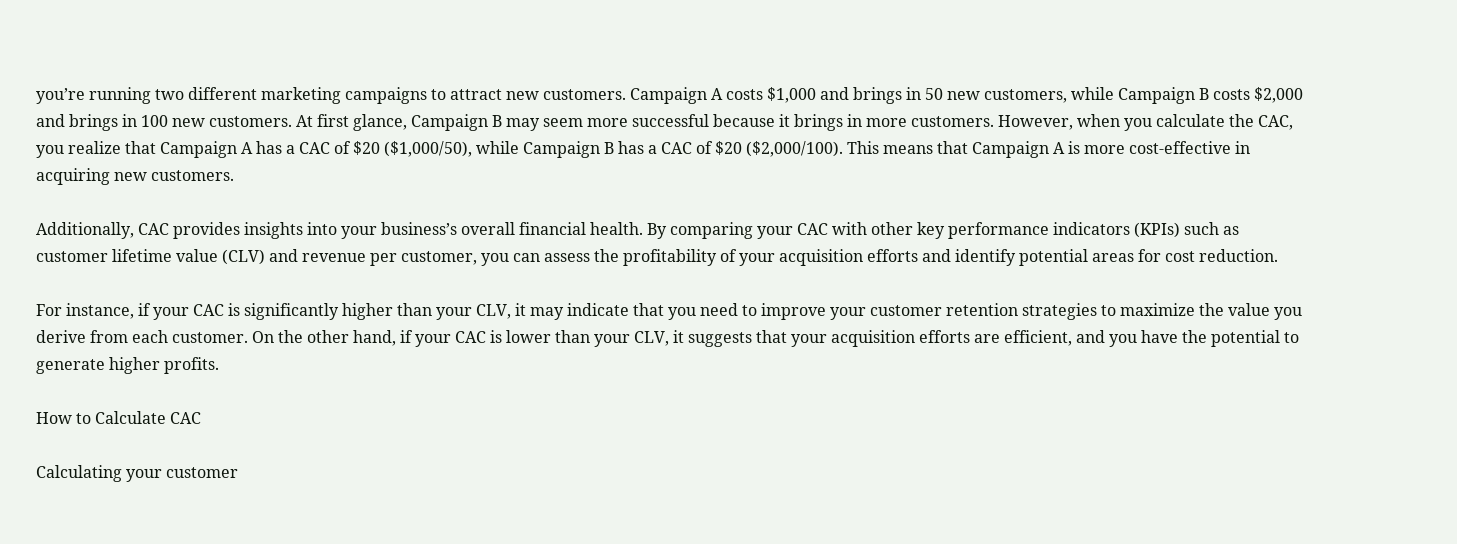you’re running two different marketing campaigns to attract new customers. Campaign A costs $1,000 and brings in 50 new customers, while Campaign B costs $2,000 and brings in 100 new customers. At first glance, Campaign B may seem more successful because it brings in more customers. However, when you calculate the CAC, you realize that Campaign A has a CAC of $20 ($1,000/50), while Campaign B has a CAC of $20 ($2,000/100). This means that Campaign A is more cost-effective in acquiring new customers.

Additionally, CAC provides insights into your business’s overall financial health. By comparing your CAC with other key performance indicators (KPIs) such as customer lifetime value (CLV) and revenue per customer, you can assess the profitability of your acquisition efforts and identify potential areas for cost reduction.

For instance, if your CAC is significantly higher than your CLV, it may indicate that you need to improve your customer retention strategies to maximize the value you derive from each customer. On the other hand, if your CAC is lower than your CLV, it suggests that your acquisition efforts are efficient, and you have the potential to generate higher profits.

How to Calculate CAC

Calculating your customer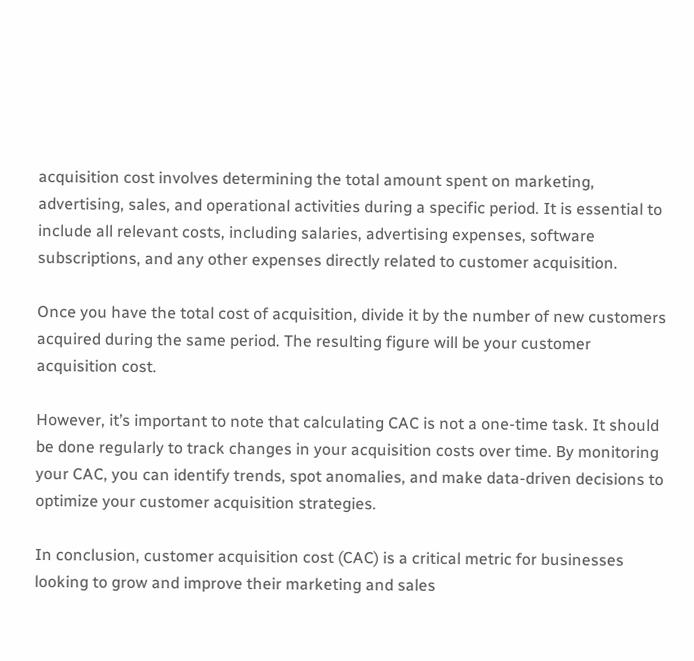acquisition cost involves determining the total amount spent on marketing, advertising, sales, and operational activities during a specific period. It is essential to include all relevant costs, including salaries, advertising expenses, software subscriptions, and any other expenses directly related to customer acquisition.

Once you have the total cost of acquisition, divide it by the number of new customers acquired during the same period. The resulting figure will be your customer acquisition cost.

However, it’s important to note that calculating CAC is not a one-time task. It should be done regularly to track changes in your acquisition costs over time. By monitoring your CAC, you can identify trends, spot anomalies, and make data-driven decisions to optimize your customer acquisition strategies.

In conclusion, customer acquisition cost (CAC) is a critical metric for businesses looking to grow and improve their marketing and sales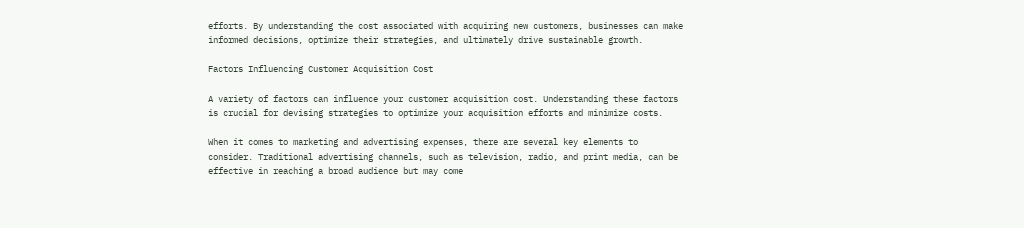efforts. By understanding the cost associated with acquiring new customers, businesses can make informed decisions, optimize their strategies, and ultimately drive sustainable growth.

Factors Influencing Customer Acquisition Cost

A variety of factors can influence your customer acquisition cost. Understanding these factors is crucial for devising strategies to optimize your acquisition efforts and minimize costs.

When it comes to marketing and advertising expenses, there are several key elements to consider. Traditional advertising channels, such as television, radio, and print media, can be effective in reaching a broad audience but may come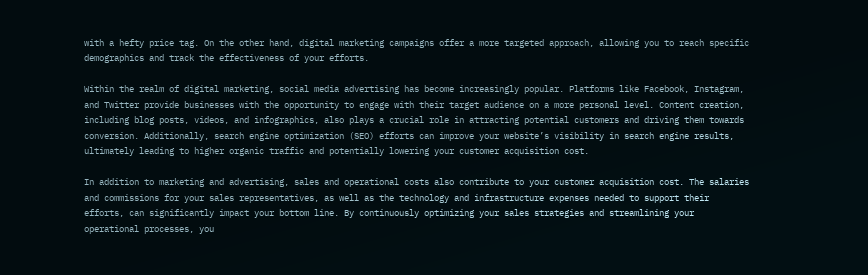with a hefty price tag. On the other hand, digital marketing campaigns offer a more targeted approach, allowing you to reach specific demographics and track the effectiveness of your efforts.

Within the realm of digital marketing, social media advertising has become increasingly popular. Platforms like Facebook, Instagram, and Twitter provide businesses with the opportunity to engage with their target audience on a more personal level. Content creation, including blog posts, videos, and infographics, also plays a crucial role in attracting potential customers and driving them towards conversion. Additionally, search engine optimization (SEO) efforts can improve your website’s visibility in search engine results, ultimately leading to higher organic traffic and potentially lowering your customer acquisition cost.

In addition to marketing and advertising, sales and operational costs also contribute to your customer acquisition cost. The salaries and commissions for your sales representatives, as well as the technology and infrastructure expenses needed to support their efforts, can significantly impact your bottom line. By continuously optimizing your sales strategies and streamlining your operational processes, you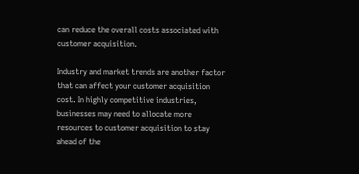can reduce the overall costs associated with customer acquisition.

Industry and market trends are another factor that can affect your customer acquisition cost. In highly competitive industries, businesses may need to allocate more resources to customer acquisition to stay ahead of the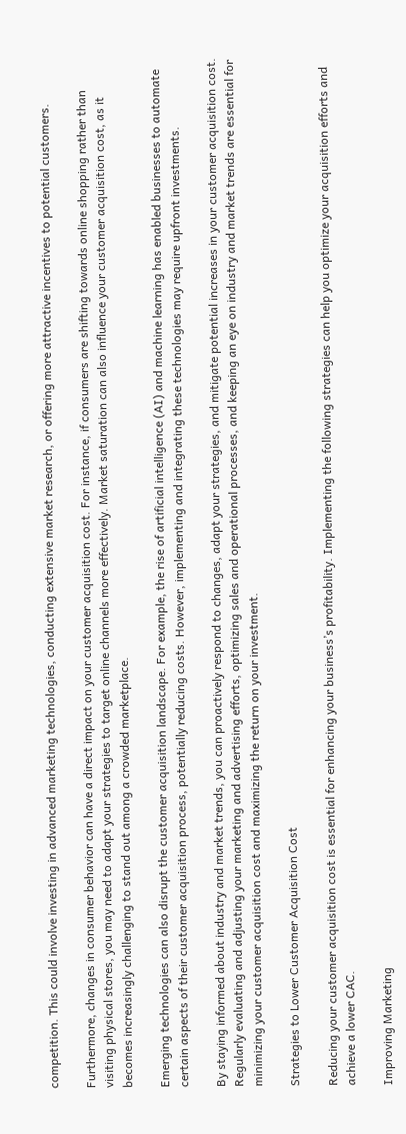competition. This could involve investing in advanced marketing technologies, conducting extensive market research, or offering more attractive incentives to potential customers.

Furthermore, changes in consumer behavior can have a direct impact on your customer acquisition cost. For instance, if consumers are shifting towards online shopping rather than visiting physical stores, you may need to adapt your strategies to target online channels more effectively. Market saturation can also influence your customer acquisition cost, as it becomes increasingly challenging to stand out among a crowded marketplace.

Emerging technologies can also disrupt the customer acquisition landscape. For example, the rise of artificial intelligence (AI) and machine learning has enabled businesses to automate certain aspects of their customer acquisition process, potentially reducing costs. However, implementing and integrating these technologies may require upfront investments.

By staying informed about industry and market trends, you can proactively respond to changes, adapt your strategies, and mitigate potential increases in your customer acquisition cost. Regularly evaluating and adjusting your marketing and advertising efforts, optimizing sales and operational processes, and keeping an eye on industry and market trends are essential for minimizing your customer acquisition cost and maximizing the return on your investment.

Strategies to Lower Customer Acquisition Cost

Reducing your customer acquisition cost is essential for enhancing your business’s profitability. Implementing the following strategies can help you optimize your acquisition efforts and achieve a lower CAC.

Improving Marketing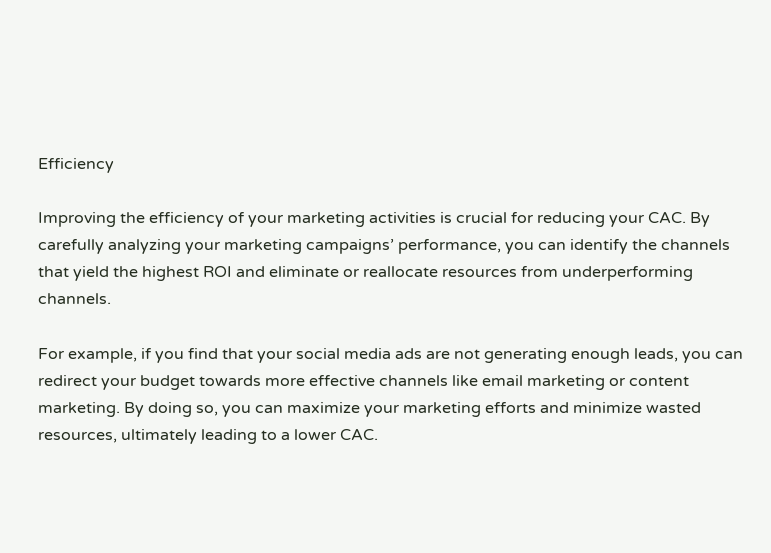Efficiency

Improving the efficiency of your marketing activities is crucial for reducing your CAC. By carefully analyzing your marketing campaigns’ performance, you can identify the channels that yield the highest ROI and eliminate or reallocate resources from underperforming channels.

For example, if you find that your social media ads are not generating enough leads, you can redirect your budget towards more effective channels like email marketing or content marketing. By doing so, you can maximize your marketing efforts and minimize wasted resources, ultimately leading to a lower CAC.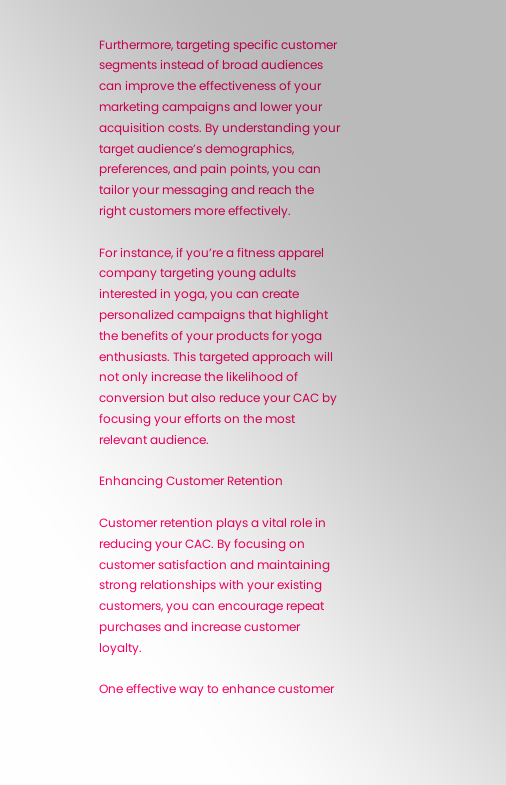Furthermore, targeting specific customer segments instead of broad audiences can improve the effectiveness of your marketing campaigns and lower your acquisition costs. By understanding your target audience’s demographics, preferences, and pain points, you can tailor your messaging and reach the right customers more effectively.

For instance, if you’re a fitness apparel company targeting young adults interested in yoga, you can create personalized campaigns that highlight the benefits of your products for yoga enthusiasts. This targeted approach will not only increase the likelihood of conversion but also reduce your CAC by focusing your efforts on the most relevant audience.

Enhancing Customer Retention

Customer retention plays a vital role in reducing your CAC. By focusing on customer satisfaction and maintaining strong relationships with your existing customers, you can encourage repeat purchases and increase customer loyalty.

One effective way to enhance customer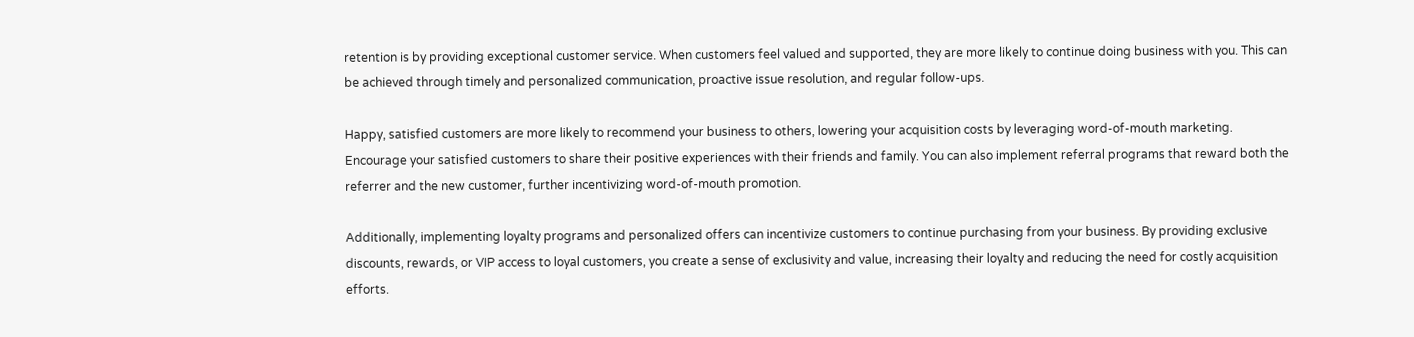retention is by providing exceptional customer service. When customers feel valued and supported, they are more likely to continue doing business with you. This can be achieved through timely and personalized communication, proactive issue resolution, and regular follow-ups.

Happy, satisfied customers are more likely to recommend your business to others, lowering your acquisition costs by leveraging word-of-mouth marketing. Encourage your satisfied customers to share their positive experiences with their friends and family. You can also implement referral programs that reward both the referrer and the new customer, further incentivizing word-of-mouth promotion.

Additionally, implementing loyalty programs and personalized offers can incentivize customers to continue purchasing from your business. By providing exclusive discounts, rewards, or VIP access to loyal customers, you create a sense of exclusivity and value, increasing their loyalty and reducing the need for costly acquisition efforts.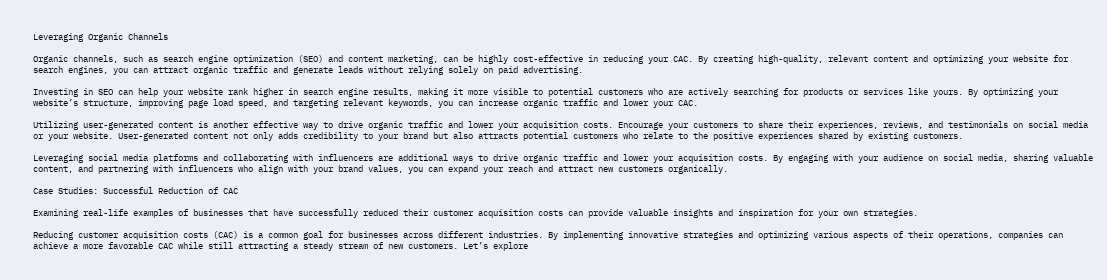Leveraging Organic Channels

Organic channels, such as search engine optimization (SEO) and content marketing, can be highly cost-effective in reducing your CAC. By creating high-quality, relevant content and optimizing your website for search engines, you can attract organic traffic and generate leads without relying solely on paid advertising.

Investing in SEO can help your website rank higher in search engine results, making it more visible to potential customers who are actively searching for products or services like yours. By optimizing your website’s structure, improving page load speed, and targeting relevant keywords, you can increase organic traffic and lower your CAC.

Utilizing user-generated content is another effective way to drive organic traffic and lower your acquisition costs. Encourage your customers to share their experiences, reviews, and testimonials on social media or your website. User-generated content not only adds credibility to your brand but also attracts potential customers who relate to the positive experiences shared by existing customers.

Leveraging social media platforms and collaborating with influencers are additional ways to drive organic traffic and lower your acquisition costs. By engaging with your audience on social media, sharing valuable content, and partnering with influencers who align with your brand values, you can expand your reach and attract new customers organically.

Case Studies: Successful Reduction of CAC

Examining real-life examples of businesses that have successfully reduced their customer acquisition costs can provide valuable insights and inspiration for your own strategies.

Reducing customer acquisition costs (CAC) is a common goal for businesses across different industries. By implementing innovative strategies and optimizing various aspects of their operations, companies can achieve a more favorable CAC while still attracting a steady stream of new customers. Let’s explore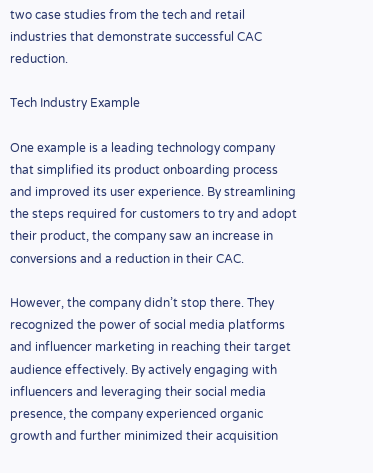two case studies from the tech and retail industries that demonstrate successful CAC reduction.

Tech Industry Example

One example is a leading technology company that simplified its product onboarding process and improved its user experience. By streamlining the steps required for customers to try and adopt their product, the company saw an increase in conversions and a reduction in their CAC.

However, the company didn’t stop there. They recognized the power of social media platforms and influencer marketing in reaching their target audience effectively. By actively engaging with influencers and leveraging their social media presence, the company experienced organic growth and further minimized their acquisition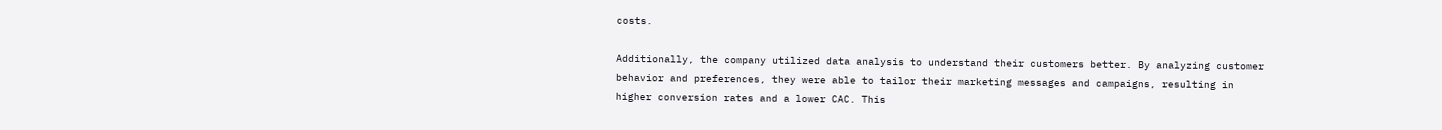costs.

Additionally, the company utilized data analysis to understand their customers better. By analyzing customer behavior and preferences, they were able to tailor their marketing messages and campaigns, resulting in higher conversion rates and a lower CAC. This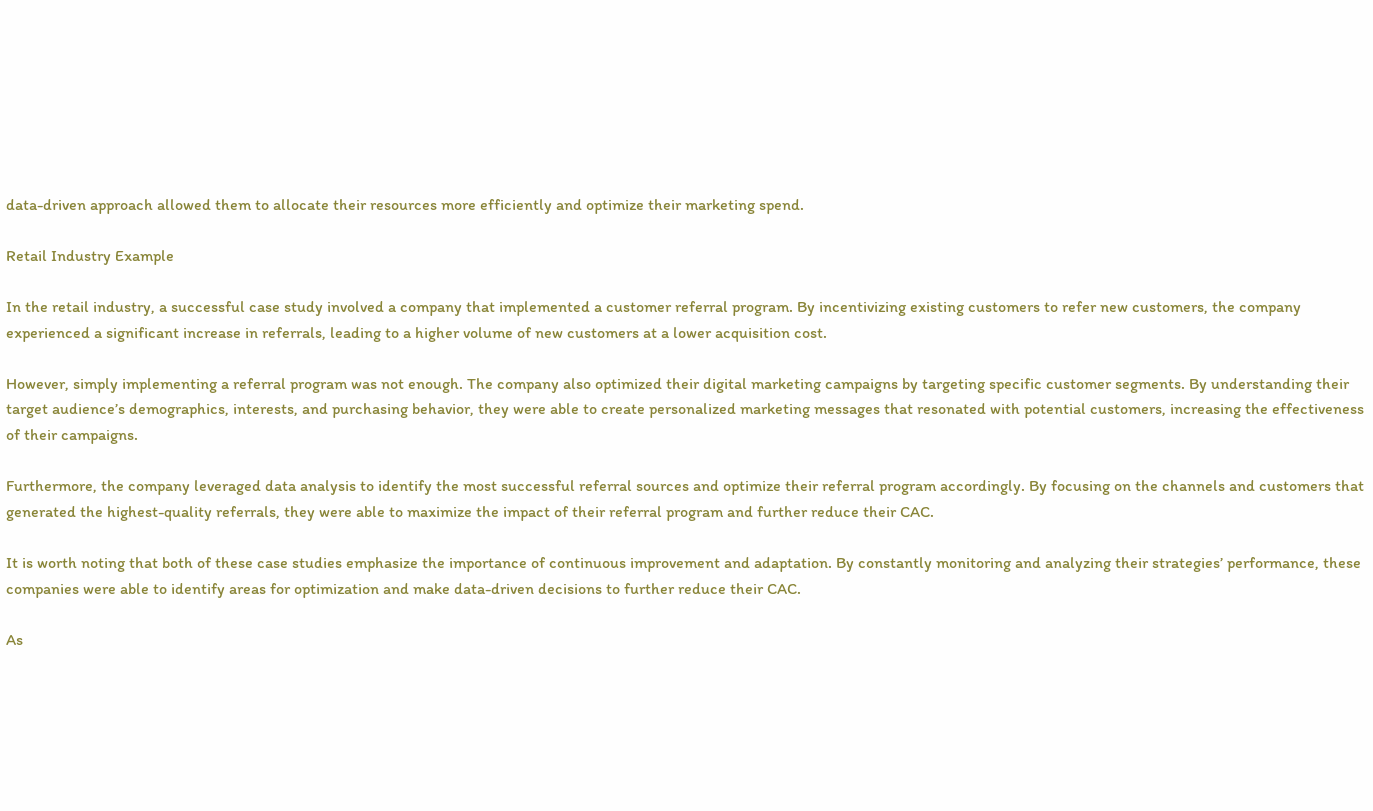data-driven approach allowed them to allocate their resources more efficiently and optimize their marketing spend.

Retail Industry Example

In the retail industry, a successful case study involved a company that implemented a customer referral program. By incentivizing existing customers to refer new customers, the company experienced a significant increase in referrals, leading to a higher volume of new customers at a lower acquisition cost.

However, simply implementing a referral program was not enough. The company also optimized their digital marketing campaigns by targeting specific customer segments. By understanding their target audience’s demographics, interests, and purchasing behavior, they were able to create personalized marketing messages that resonated with potential customers, increasing the effectiveness of their campaigns.

Furthermore, the company leveraged data analysis to identify the most successful referral sources and optimize their referral program accordingly. By focusing on the channels and customers that generated the highest-quality referrals, they were able to maximize the impact of their referral program and further reduce their CAC.

It is worth noting that both of these case studies emphasize the importance of continuous improvement and adaptation. By constantly monitoring and analyzing their strategies’ performance, these companies were able to identify areas for optimization and make data-driven decisions to further reduce their CAC.

As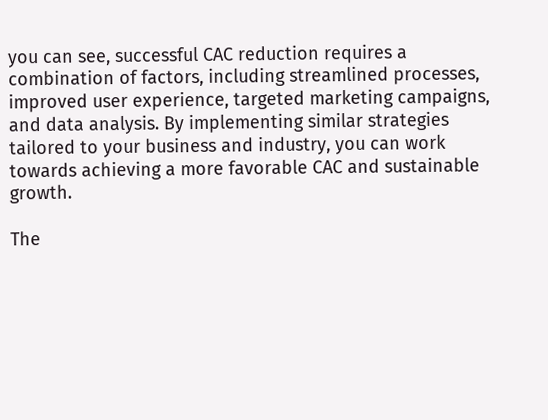you can see, successful CAC reduction requires a combination of factors, including streamlined processes, improved user experience, targeted marketing campaigns, and data analysis. By implementing similar strategies tailored to your business and industry, you can work towards achieving a more favorable CAC and sustainable growth.

The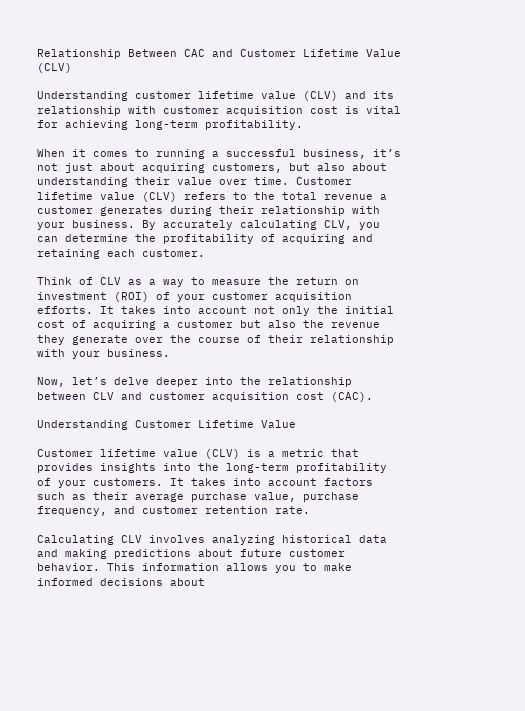Relationship Between CAC and Customer Lifetime Value (CLV)

Understanding customer lifetime value (CLV) and its relationship with customer acquisition cost is vital for achieving long-term profitability.

When it comes to running a successful business, it’s not just about acquiring customers, but also about understanding their value over time. Customer lifetime value (CLV) refers to the total revenue a customer generates during their relationship with your business. By accurately calculating CLV, you can determine the profitability of acquiring and retaining each customer.

Think of CLV as a way to measure the return on investment (ROI) of your customer acquisition efforts. It takes into account not only the initial cost of acquiring a customer but also the revenue they generate over the course of their relationship with your business.

Now, let’s delve deeper into the relationship between CLV and customer acquisition cost (CAC).

Understanding Customer Lifetime Value

Customer lifetime value (CLV) is a metric that provides insights into the long-term profitability of your customers. It takes into account factors such as their average purchase value, purchase frequency, and customer retention rate.

Calculating CLV involves analyzing historical data and making predictions about future customer behavior. This information allows you to make informed decisions about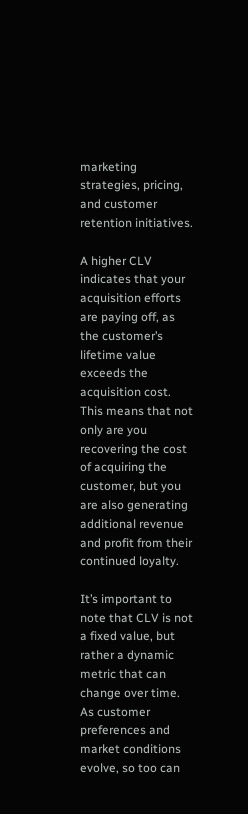marketing strategies, pricing, and customer retention initiatives.

A higher CLV indicates that your acquisition efforts are paying off, as the customer’s lifetime value exceeds the acquisition cost. This means that not only are you recovering the cost of acquiring the customer, but you are also generating additional revenue and profit from their continued loyalty.

It’s important to note that CLV is not a fixed value, but rather a dynamic metric that can change over time. As customer preferences and market conditions evolve, so too can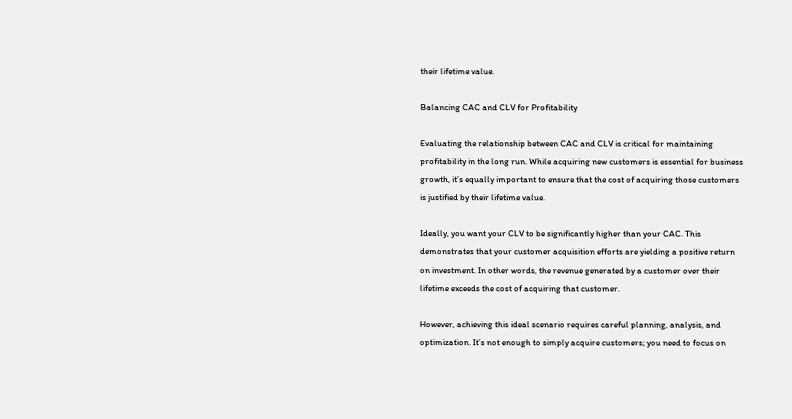their lifetime value.

Balancing CAC and CLV for Profitability

Evaluating the relationship between CAC and CLV is critical for maintaining profitability in the long run. While acquiring new customers is essential for business growth, it’s equally important to ensure that the cost of acquiring those customers is justified by their lifetime value.

Ideally, you want your CLV to be significantly higher than your CAC. This demonstrates that your customer acquisition efforts are yielding a positive return on investment. In other words, the revenue generated by a customer over their lifetime exceeds the cost of acquiring that customer.

However, achieving this ideal scenario requires careful planning, analysis, and optimization. It’s not enough to simply acquire customers; you need to focus on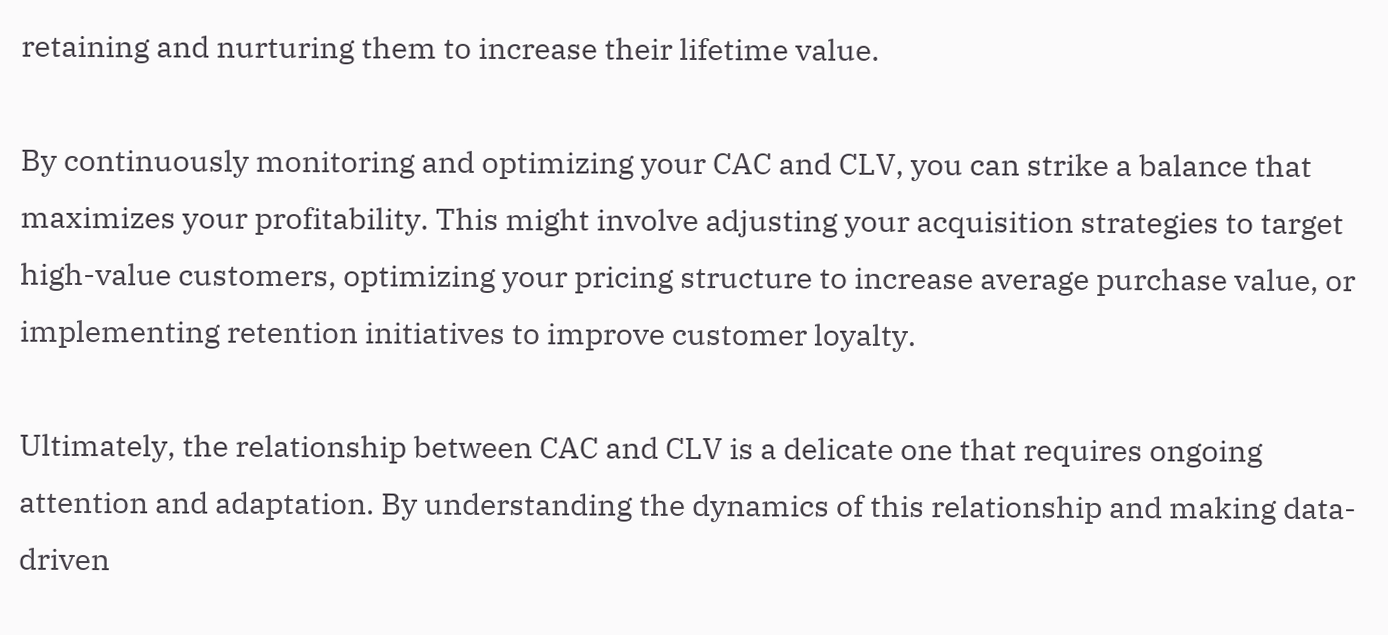retaining and nurturing them to increase their lifetime value.

By continuously monitoring and optimizing your CAC and CLV, you can strike a balance that maximizes your profitability. This might involve adjusting your acquisition strategies to target high-value customers, optimizing your pricing structure to increase average purchase value, or implementing retention initiatives to improve customer loyalty.

Ultimately, the relationship between CAC and CLV is a delicate one that requires ongoing attention and adaptation. By understanding the dynamics of this relationship and making data-driven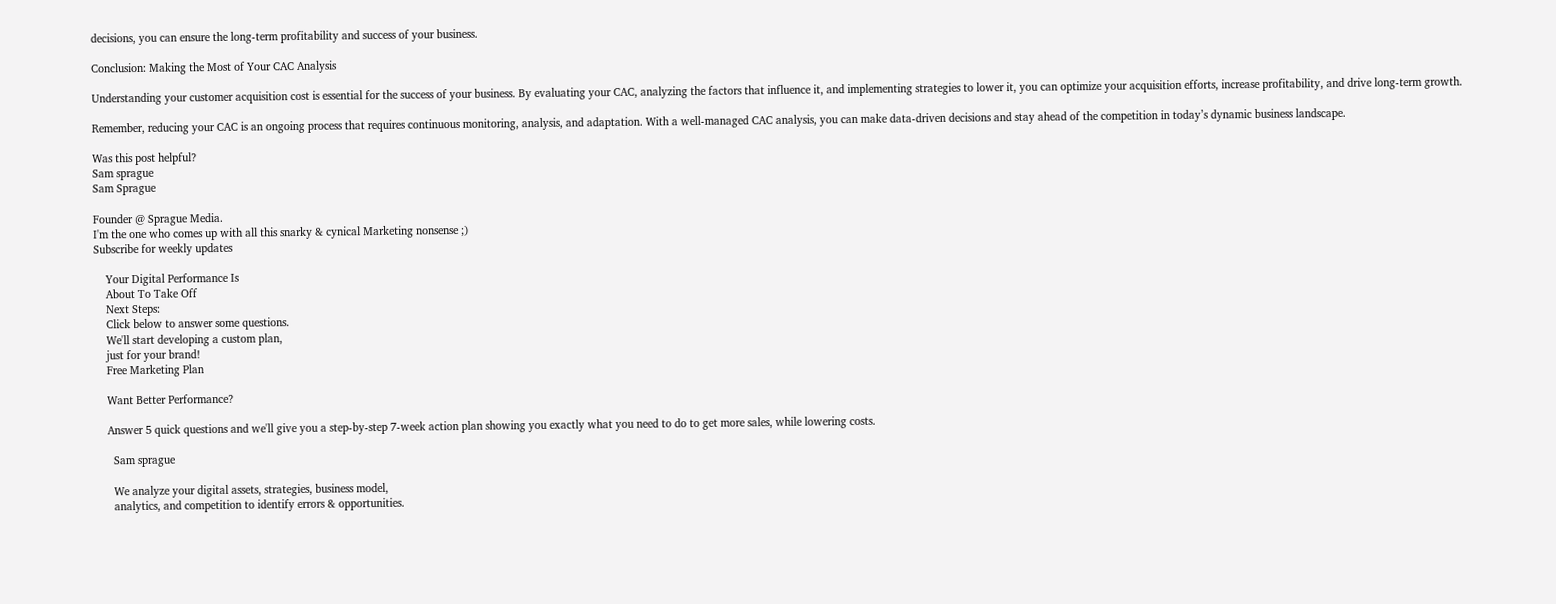decisions, you can ensure the long-term profitability and success of your business.

Conclusion: Making the Most of Your CAC Analysis

Understanding your customer acquisition cost is essential for the success of your business. By evaluating your CAC, analyzing the factors that influence it, and implementing strategies to lower it, you can optimize your acquisition efforts, increase profitability, and drive long-term growth.

Remember, reducing your CAC is an ongoing process that requires continuous monitoring, analysis, and adaptation. With a well-managed CAC analysis, you can make data-driven decisions and stay ahead of the competition in today’s dynamic business landscape.

Was this post helpful?
Sam sprague
Sam Sprague

Founder @ Sprague Media.
I'm the one who comes up with all this snarky & cynical Marketing nonsense ;)
Subscribe for weekly updates

    Your Digital Performance Is
    About To Take Off
    Next Steps:
    Click below to answer some questions.
    We'll start developing a custom plan,
    just for your brand!
    Free Marketing Plan

    Want Better Performance?

    Answer 5 quick questions and we'll give you a step-by-step 7-week action plan showing you exactly what you need to do to get more sales, while lowering costs.

      Sam sprague

      We analyze your digital assets, strategies, business model,
      analytics, and competition to identify errors & opportunities.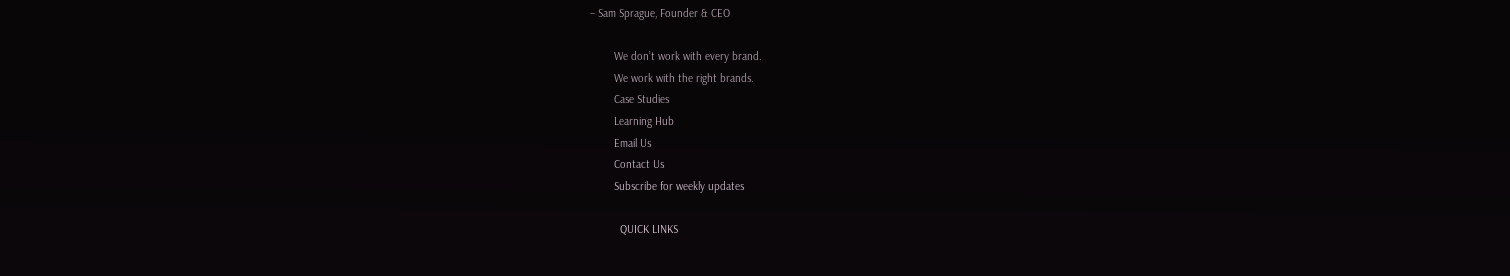– Sam Sprague, Founder & CEO

        We don’t work with every brand.
        We work with the right brands.
        Case Studies
        Learning Hub
        Email Us
        Contact Us
        Subscribe for weekly updates

          QUICK LINKS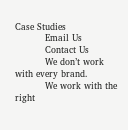Case Studies
          Email Us
          Contact Us
          We don’t work with every brand.
          We work with the right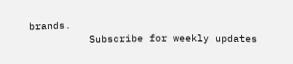brands.
          Subscribe for weekly updates